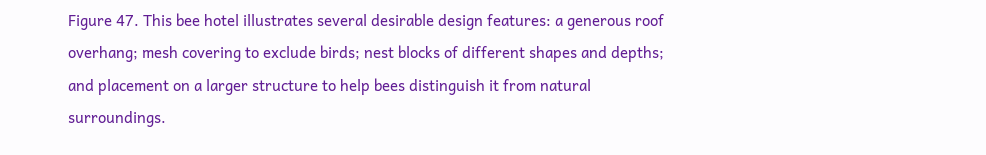Figure 47. This bee hotel illustrates several desirable design features: a generous roof overhang; mesh covering to exclude birds; nest blocks of different shapes and depths; and placement on a larger structure to help bees distinguish it from natural surroundings.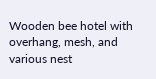Wooden bee hotel with overhang, mesh, and various nest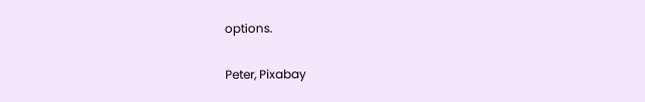options.

Peter, Pixabay